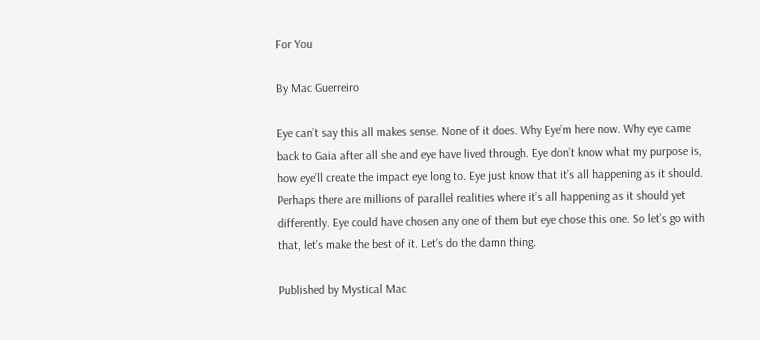For You

By Mac Guerreiro

Eye can’t say this all makes sense. None of it does. Why Eye’m here now. Why eye came back to Gaia after all she and eye have lived through. Eye don’t know what my purpose is, how eye’ll create the impact eye long to. Eye just know that it’s all happening as it should. Perhaps there are millions of parallel realities where it’s all happening as it should yet differently. Eye could have chosen any one of them but eye chose this one. So let’s go with that, let’s make the best of it. Let’s do the damn thing.

Published by Mystical Mac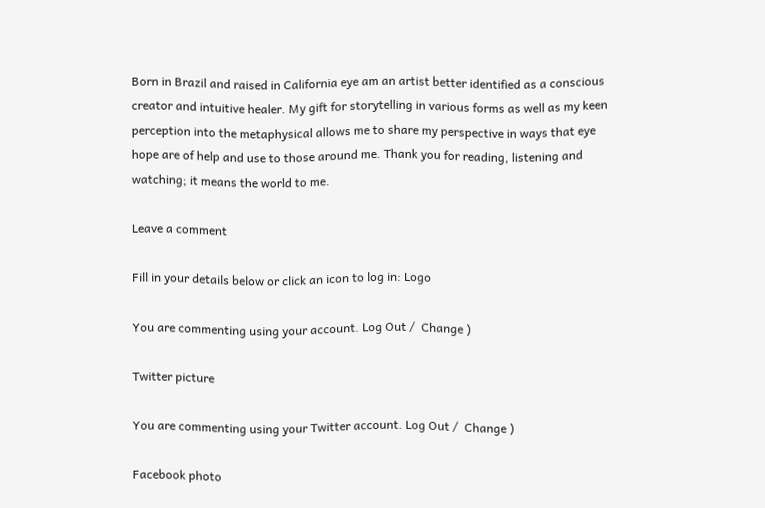Born in Brazil and raised in California eye am an artist better identified as a conscious creator and intuitive healer. My gift for storytelling in various forms as well as my keen perception into the metaphysical allows me to share my perspective in ways that eye hope are of help and use to those around me. Thank you for reading, listening and watching; it means the world to me.

Leave a comment

Fill in your details below or click an icon to log in: Logo

You are commenting using your account. Log Out /  Change )

Twitter picture

You are commenting using your Twitter account. Log Out /  Change )

Facebook photo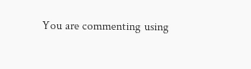You are commenting using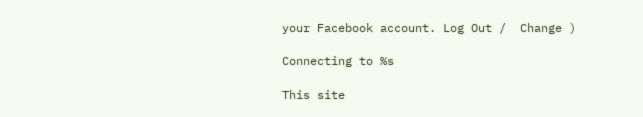your Facebook account. Log Out /  Change )

Connecting to %s

This site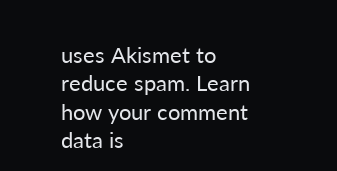uses Akismet to reduce spam. Learn how your comment data is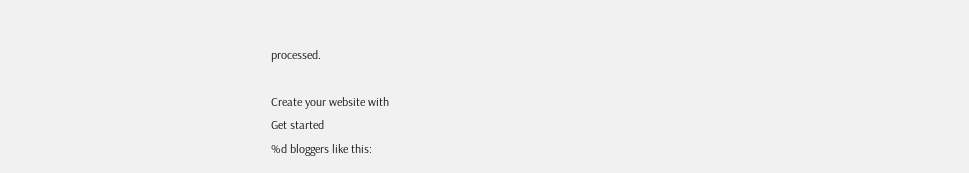processed.

Create your website with
Get started
%d bloggers like this: